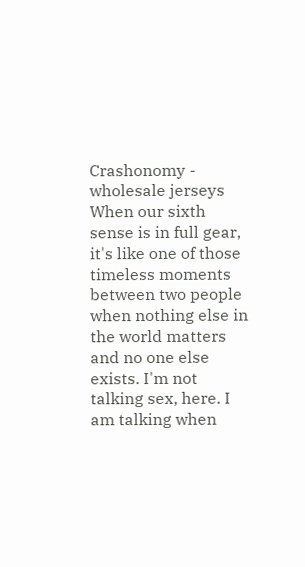Crashonomy - wholesale jerseys When our sixth sense is in full gear, it's like one of those timeless moments between two people when nothing else in the world matters and no one else exists. I'm not talking sex, here. I am talking when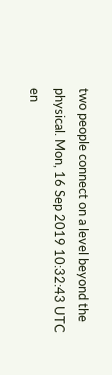two people connect on a level beyond the physical. Mon, 16 Sep 2019 10:32:43 UTC en